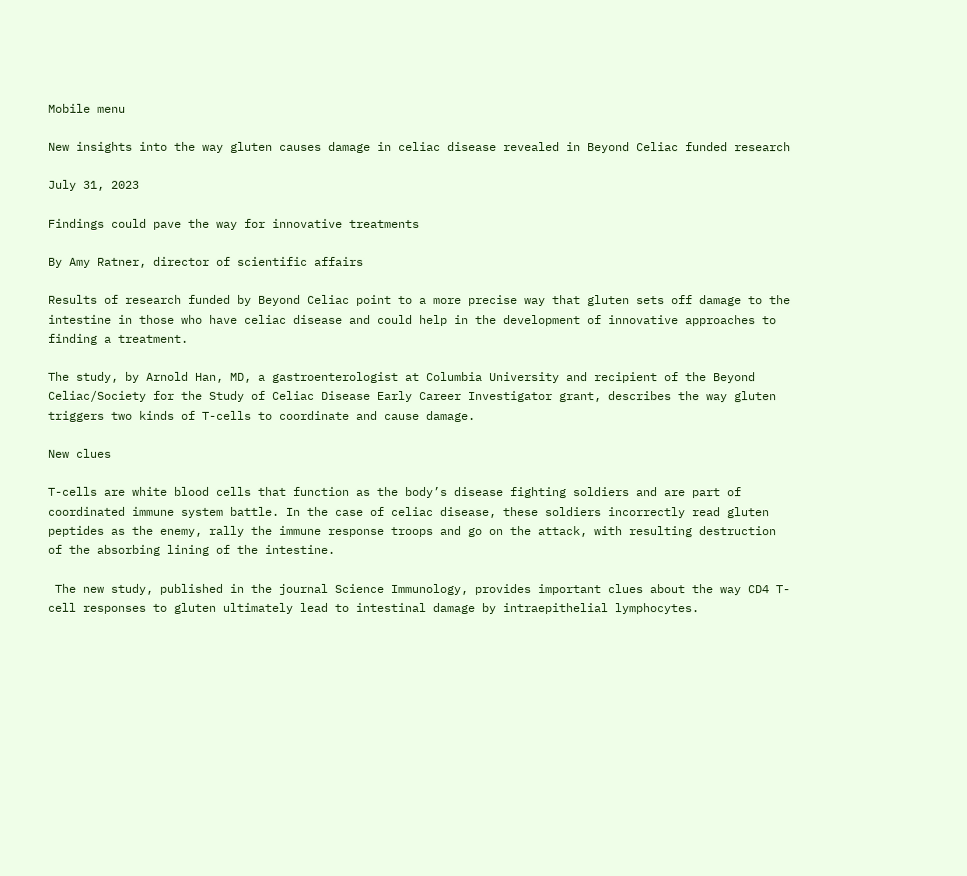Mobile menu

New insights into the way gluten causes damage in celiac disease revealed in Beyond Celiac funded research

July 31, 2023

Findings could pave the way for innovative treatments

By Amy Ratner, director of scientific affairs

Results of research funded by Beyond Celiac point to a more precise way that gluten sets off damage to the intestine in those who have celiac disease and could help in the development of innovative approaches to finding a treatment.

The study, by Arnold Han, MD, a gastroenterologist at Columbia University and recipient of the Beyond Celiac/Society for the Study of Celiac Disease Early Career Investigator grant, describes the way gluten triggers two kinds of T-cells to coordinate and cause damage.

New clues

T-cells are white blood cells that function as the body’s disease fighting soldiers and are part of coordinated immune system battle. In the case of celiac disease, these soldiers incorrectly read gluten peptides as the enemy, rally the immune response troops and go on the attack, with resulting destruction of the absorbing lining of the intestine.

 The new study, published in the journal Science Immunology, provides important clues about the way CD4 T-cell responses to gluten ultimately lead to intestinal damage by intraepithelial lymphocytes.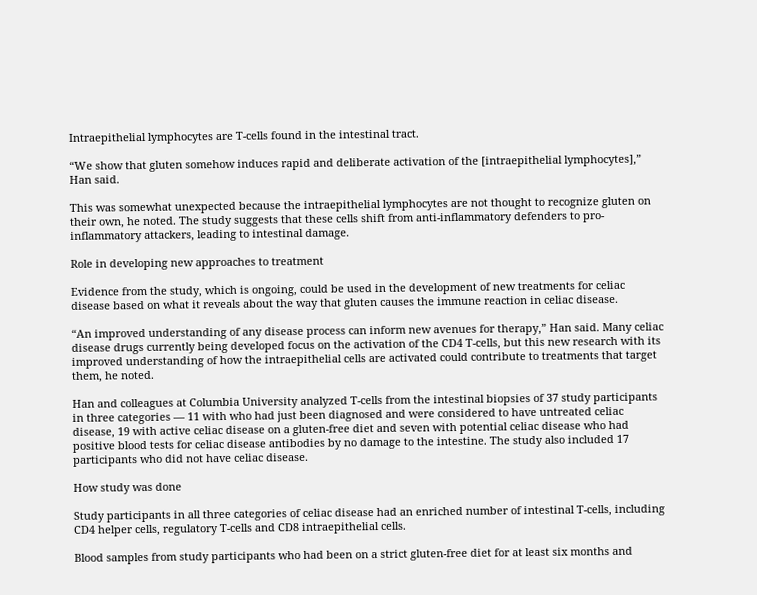Intraepithelial lymphocytes are T-cells found in the intestinal tract.

“We show that gluten somehow induces rapid and deliberate activation of the [intraepithelial lymphocytes],” Han said.

This was somewhat unexpected because the intraepithelial lymphocytes are not thought to recognize gluten on their own, he noted. The study suggests that these cells shift from anti-inflammatory defenders to pro-inflammatory attackers, leading to intestinal damage.

Role in developing new approaches to treatment

Evidence from the study, which is ongoing, could be used in the development of new treatments for celiac disease based on what it reveals about the way that gluten causes the immune reaction in celiac disease.

“An improved understanding of any disease process can inform new avenues for therapy,” Han said. Many celiac disease drugs currently being developed focus on the activation of the CD4 T-cells, but this new research with its improved understanding of how the intraepithelial cells are activated could contribute to treatments that target them, he noted.

Han and colleagues at Columbia University analyzed T-cells from the intestinal biopsies of 37 study participants in three categories — 11 with who had just been diagnosed and were considered to have untreated celiac disease, 19 with active celiac disease on a gluten-free diet and seven with potential celiac disease who had positive blood tests for celiac disease antibodies by no damage to the intestine. The study also included 17 participants who did not have celiac disease.

How study was done

Study participants in all three categories of celiac disease had an enriched number of intestinal T-cells, including CD4 helper cells, regulatory T-cells and CD8 intraepithelial cells.

Blood samples from study participants who had been on a strict gluten-free diet for at least six months and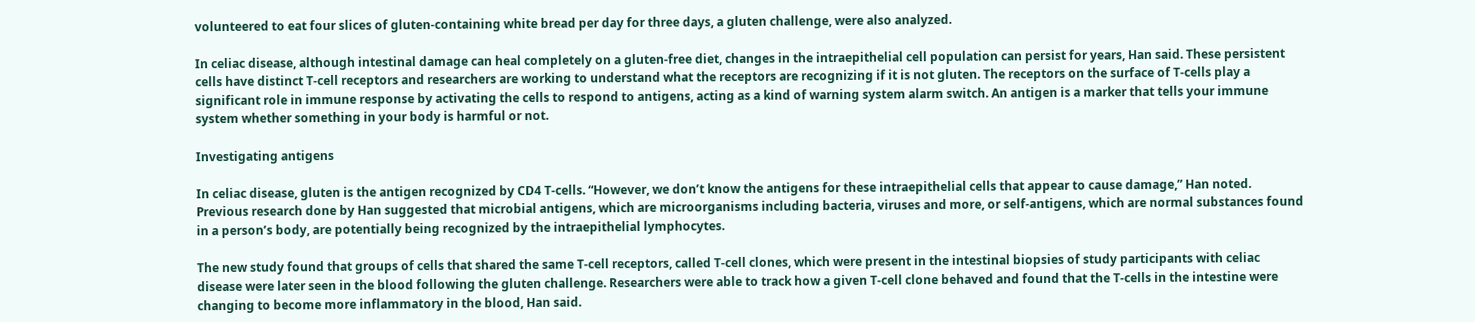volunteered to eat four slices of gluten-containing white bread per day for three days, a gluten challenge, were also analyzed.

In celiac disease, although intestinal damage can heal completely on a gluten-free diet, changes in the intraepithelial cell population can persist for years, Han said. These persistent cells have distinct T-cell receptors and researchers are working to understand what the receptors are recognizing if it is not gluten. The receptors on the surface of T-cells play a significant role in immune response by activating the cells to respond to antigens, acting as a kind of warning system alarm switch. An antigen is a marker that tells your immune system whether something in your body is harmful or not.

Investigating antigens

In celiac disease, gluten is the antigen recognized by CD4 T-cells. “However, we don’t know the antigens for these intraepithelial cells that appear to cause damage,” Han noted. Previous research done by Han suggested that microbial antigens, which are microorganisms including bacteria, viruses and more, or self-antigens, which are normal substances found in a person’s body, are potentially being recognized by the intraepithelial lymphocytes.

The new study found that groups of cells that shared the same T-cell receptors, called T-cell clones, which were present in the intestinal biopsies of study participants with celiac disease were later seen in the blood following the gluten challenge. Researchers were able to track how a given T-cell clone behaved and found that the T-cells in the intestine were changing to become more inflammatory in the blood, Han said.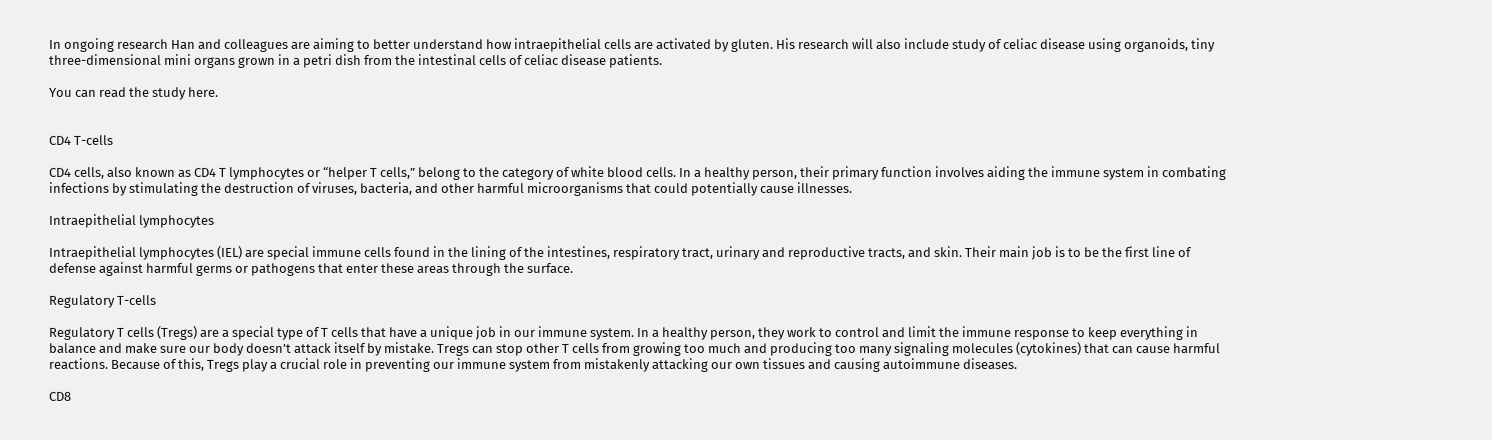In ongoing research Han and colleagues are aiming to better understand how intraepithelial cells are activated by gluten. His research will also include study of celiac disease using organoids, tiny three-dimensional mini organs grown in a petri dish from the intestinal cells of celiac disease patients.

You can read the study here.


CD4 T-cells

CD4 cells, also known as CD4 T lymphocytes or “helper T cells,” belong to the category of white blood cells. In a healthy person, their primary function involves aiding the immune system in combating infections by stimulating the destruction of viruses, bacteria, and other harmful microorganisms that could potentially cause illnesses.

Intraepithelial lymphocytes

Intraepithelial lymphocytes (IEL) are special immune cells found in the lining of the intestines, respiratory tract, urinary and reproductive tracts, and skin. Their main job is to be the first line of defense against harmful germs or pathogens that enter these areas through the surface.

Regulatory T-cells

Regulatory T cells (Tregs) are a special type of T cells that have a unique job in our immune system. In a healthy person, they work to control and limit the immune response to keep everything in balance and make sure our body doesn’t attack itself by mistake. Tregs can stop other T cells from growing too much and producing too many signaling molecules (cytokines) that can cause harmful reactions. Because of this, Tregs play a crucial role in preventing our immune system from mistakenly attacking our own tissues and causing autoimmune diseases.

CD8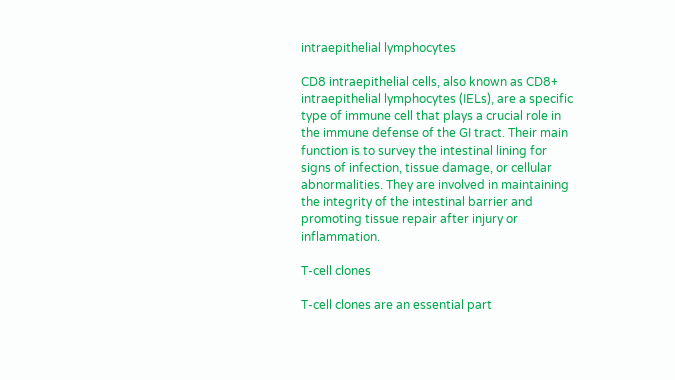intraepithelial lymphocytes

CD8 intraepithelial cells, also known as CD8+ intraepithelial lymphocytes (IELs), are a specific type of immune cell that plays a crucial role in the immune defense of the GI tract. Their main function is to survey the intestinal lining for signs of infection, tissue damage, or cellular abnormalities. They are involved in maintaining the integrity of the intestinal barrier and promoting tissue repair after injury or inflammation.

T-cell clones

T-cell clones are an essential part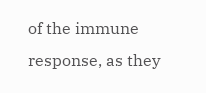of the immune response, as they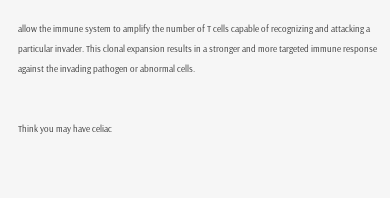allow the immune system to amplify the number of T cells capable of recognizing and attacking a particular invader. This clonal expansion results in a stronger and more targeted immune response against the invading pathogen or abnormal cells.


Think you may have celiac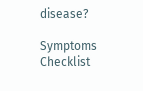disease?

Symptoms Checklist